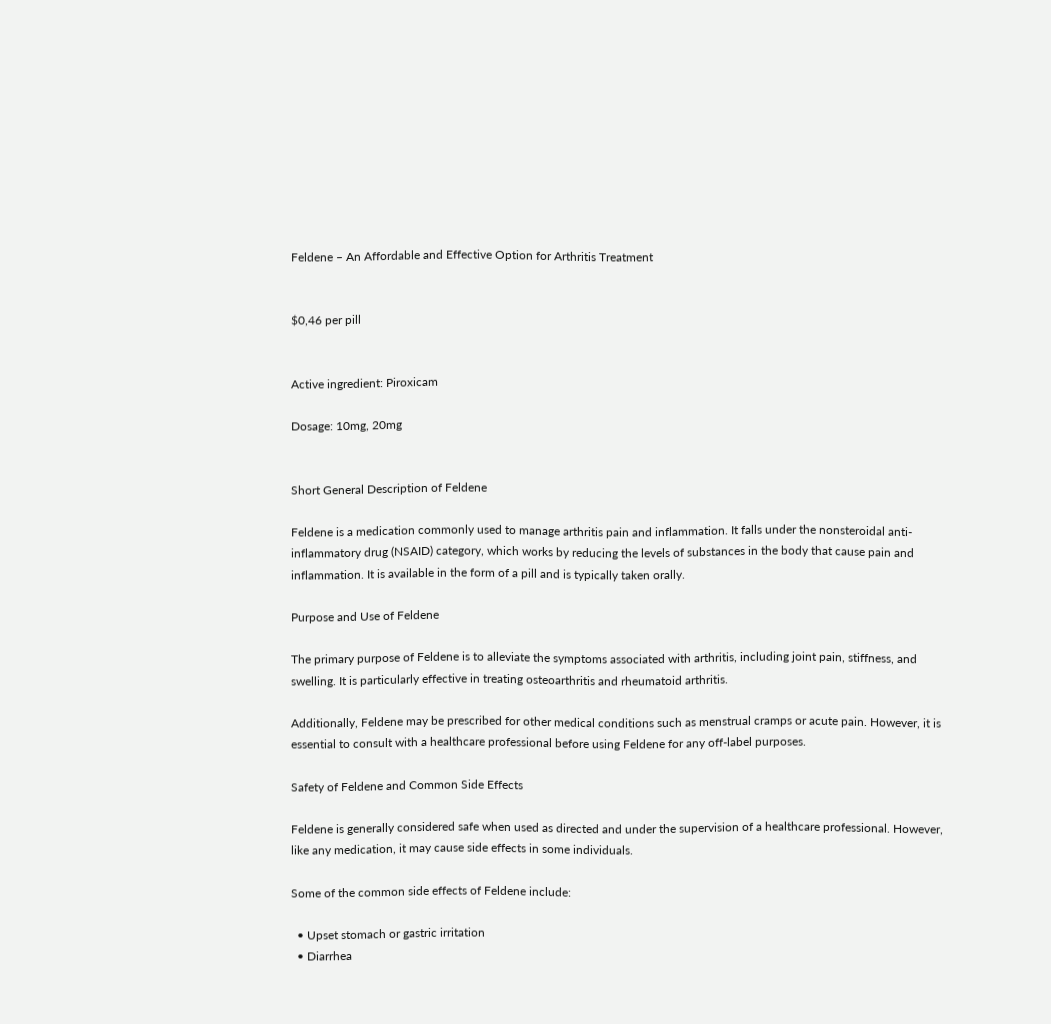Feldene – An Affordable and Effective Option for Arthritis Treatment


$0,46 per pill


Active ingredient: Piroxicam

Dosage: 10mg, 20mg


Short General Description of Feldene

Feldene is a medication commonly used to manage arthritis pain and inflammation. It falls under the nonsteroidal anti-inflammatory drug (NSAID) category, which works by reducing the levels of substances in the body that cause pain and inflammation. It is available in the form of a pill and is typically taken orally.

Purpose and Use of Feldene

The primary purpose of Feldene is to alleviate the symptoms associated with arthritis, including joint pain, stiffness, and swelling. It is particularly effective in treating osteoarthritis and rheumatoid arthritis.

Additionally, Feldene may be prescribed for other medical conditions such as menstrual cramps or acute pain. However, it is essential to consult with a healthcare professional before using Feldene for any off-label purposes.

Safety of Feldene and Common Side Effects

Feldene is generally considered safe when used as directed and under the supervision of a healthcare professional. However, like any medication, it may cause side effects in some individuals.

Some of the common side effects of Feldene include:

  • Upset stomach or gastric irritation
  • Diarrhea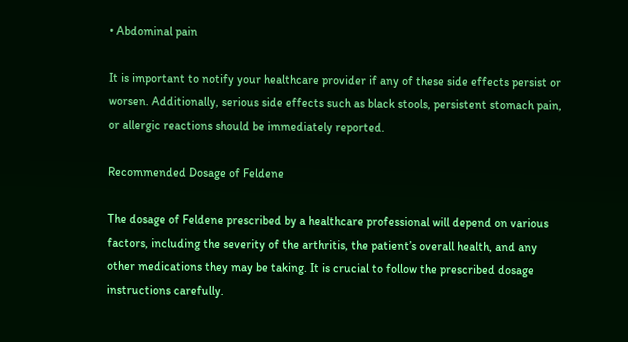• Abdominal pain

It is important to notify your healthcare provider if any of these side effects persist or worsen. Additionally, serious side effects such as black stools, persistent stomach pain, or allergic reactions should be immediately reported.

Recommended Dosage of Feldene

The dosage of Feldene prescribed by a healthcare professional will depend on various factors, including the severity of the arthritis, the patient’s overall health, and any other medications they may be taking. It is crucial to follow the prescribed dosage instructions carefully.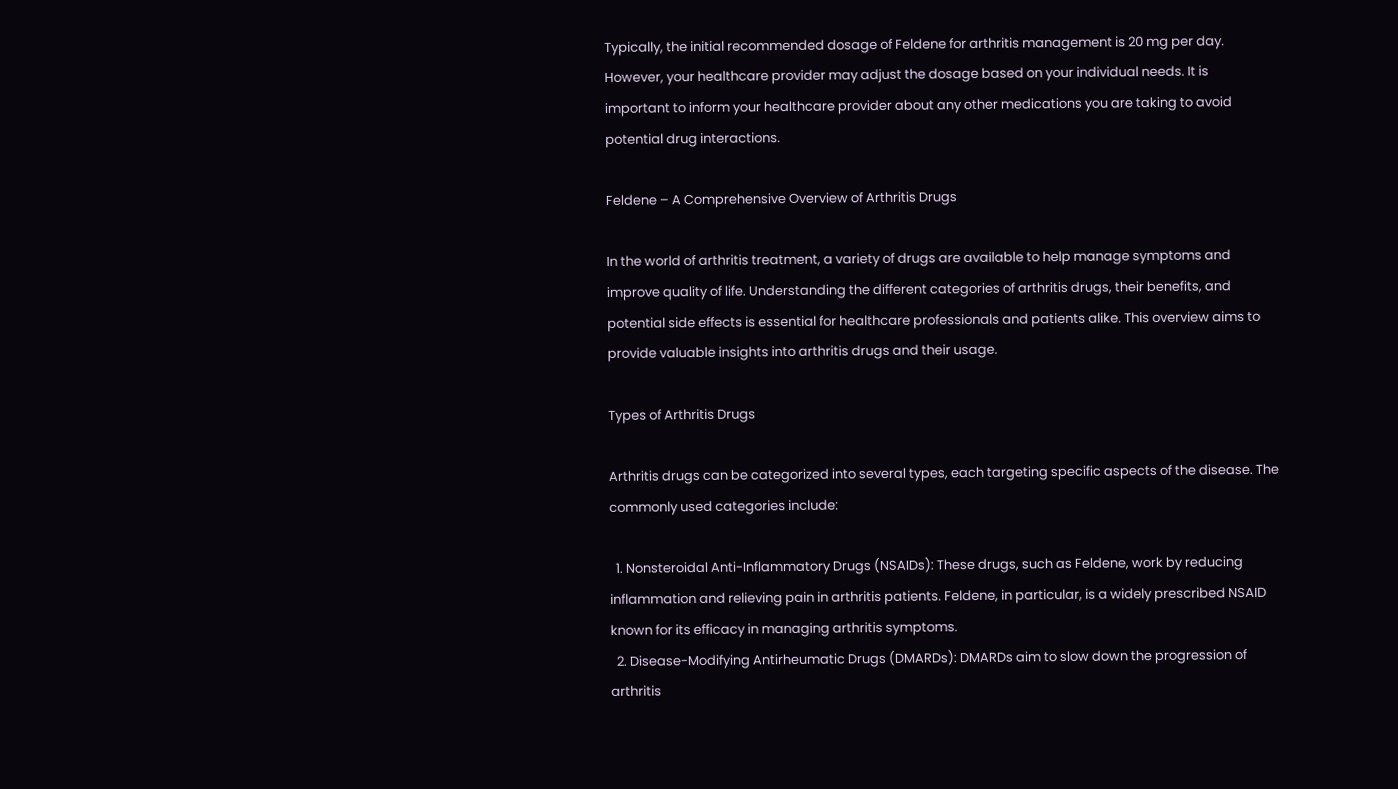Typically, the initial recommended dosage of Feldene for arthritis management is 20 mg per day. However, your healthcare provider may adjust the dosage based on your individual needs. It is important to inform your healthcare provider about any other medications you are taking to avoid potential drug interactions.

Feldene – A Comprehensive Overview of Arthritis Drugs

In the world of arthritis treatment, a variety of drugs are available to help manage symptoms and improve quality of life. Understanding the different categories of arthritis drugs, their benefits, and potential side effects is essential for healthcare professionals and patients alike. This overview aims to provide valuable insights into arthritis drugs and their usage.

Types of Arthritis Drugs

Arthritis drugs can be categorized into several types, each targeting specific aspects of the disease. The commonly used categories include:

  1. Nonsteroidal Anti-Inflammatory Drugs (NSAIDs): These drugs, such as Feldene, work by reducing inflammation and relieving pain in arthritis patients. Feldene, in particular, is a widely prescribed NSAID known for its efficacy in managing arthritis symptoms.
  2. Disease-Modifying Antirheumatic Drugs (DMARDs): DMARDs aim to slow down the progression of arthritis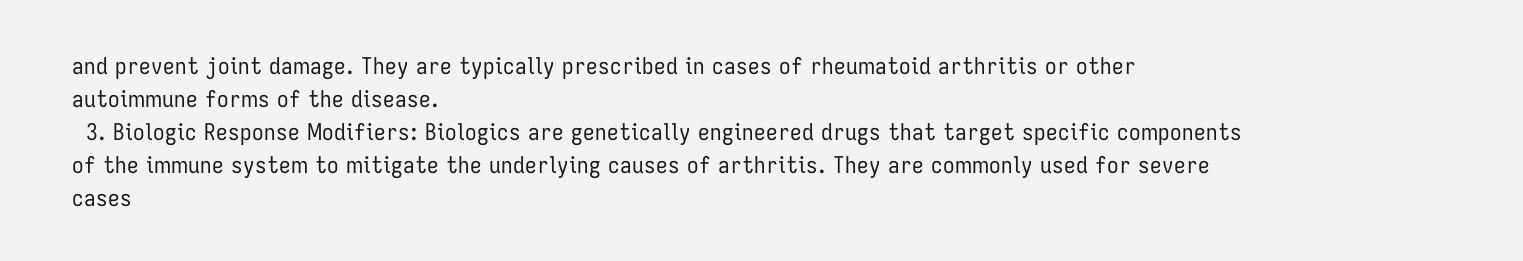and prevent joint damage. They are typically prescribed in cases of rheumatoid arthritis or other autoimmune forms of the disease.
  3. Biologic Response Modifiers: Biologics are genetically engineered drugs that target specific components of the immune system to mitigate the underlying causes of arthritis. They are commonly used for severe cases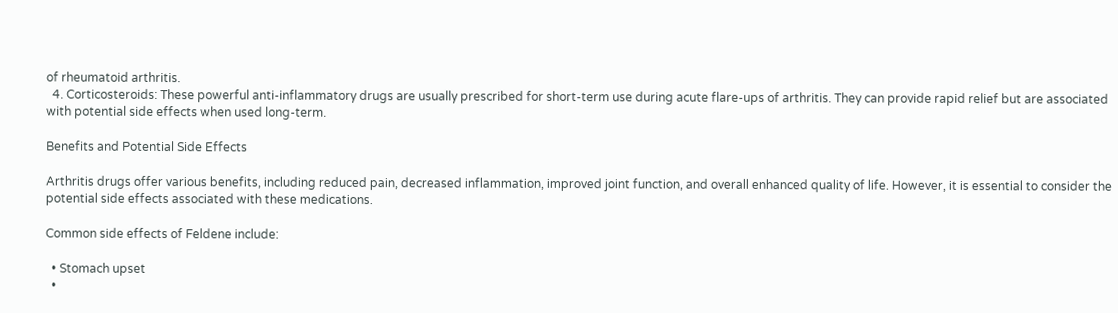of rheumatoid arthritis.
  4. Corticosteroids: These powerful anti-inflammatory drugs are usually prescribed for short-term use during acute flare-ups of arthritis. They can provide rapid relief but are associated with potential side effects when used long-term.

Benefits and Potential Side Effects

Arthritis drugs offer various benefits, including reduced pain, decreased inflammation, improved joint function, and overall enhanced quality of life. However, it is essential to consider the potential side effects associated with these medications.

Common side effects of Feldene include:

  • Stomach upset
  •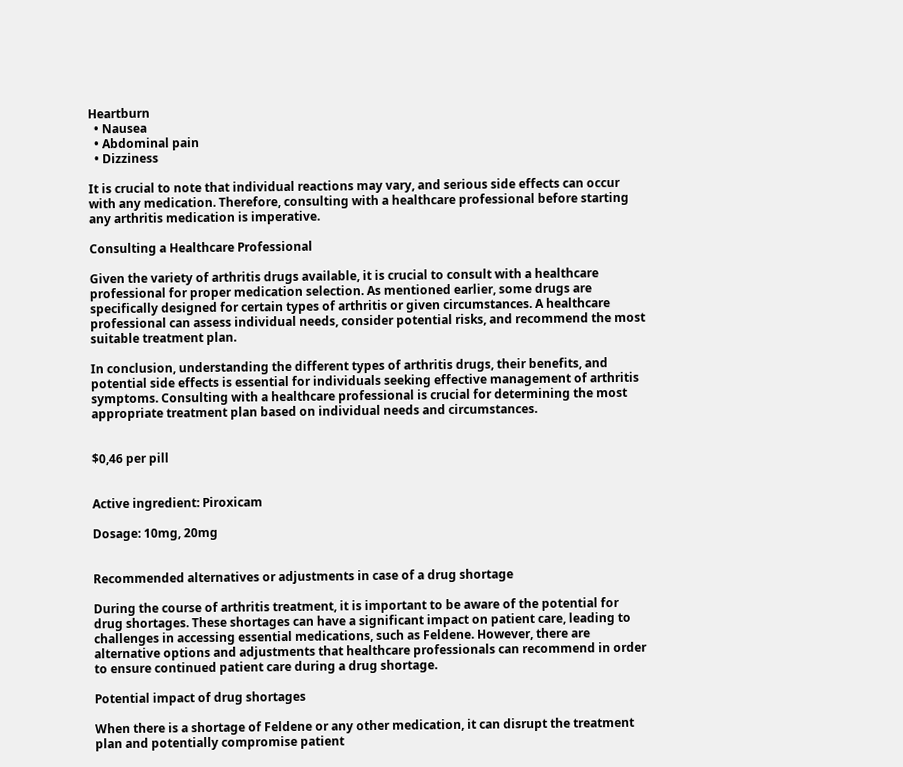Heartburn
  • Nausea
  • Abdominal pain
  • Dizziness

It is crucial to note that individual reactions may vary, and serious side effects can occur with any medication. Therefore, consulting with a healthcare professional before starting any arthritis medication is imperative.

Consulting a Healthcare Professional

Given the variety of arthritis drugs available, it is crucial to consult with a healthcare professional for proper medication selection. As mentioned earlier, some drugs are specifically designed for certain types of arthritis or given circumstances. A healthcare professional can assess individual needs, consider potential risks, and recommend the most suitable treatment plan.

In conclusion, understanding the different types of arthritis drugs, their benefits, and potential side effects is essential for individuals seeking effective management of arthritis symptoms. Consulting with a healthcare professional is crucial for determining the most appropriate treatment plan based on individual needs and circumstances.


$0,46 per pill


Active ingredient: Piroxicam

Dosage: 10mg, 20mg


Recommended alternatives or adjustments in case of a drug shortage

During the course of arthritis treatment, it is important to be aware of the potential for drug shortages. These shortages can have a significant impact on patient care, leading to challenges in accessing essential medications, such as Feldene. However, there are alternative options and adjustments that healthcare professionals can recommend in order to ensure continued patient care during a drug shortage.

Potential impact of drug shortages

When there is a shortage of Feldene or any other medication, it can disrupt the treatment plan and potentially compromise patient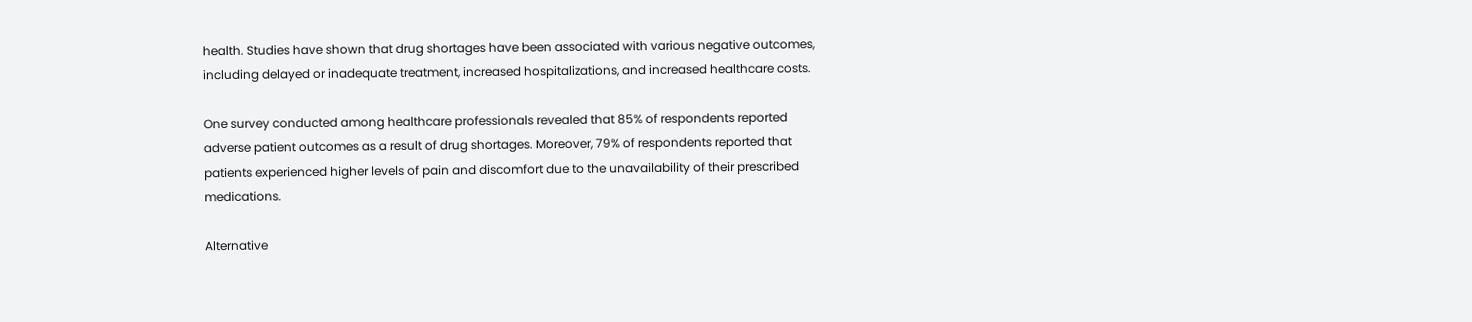health. Studies have shown that drug shortages have been associated with various negative outcomes, including delayed or inadequate treatment, increased hospitalizations, and increased healthcare costs.

One survey conducted among healthcare professionals revealed that 85% of respondents reported adverse patient outcomes as a result of drug shortages. Moreover, 79% of respondents reported that patients experienced higher levels of pain and discomfort due to the unavailability of their prescribed medications.

Alternative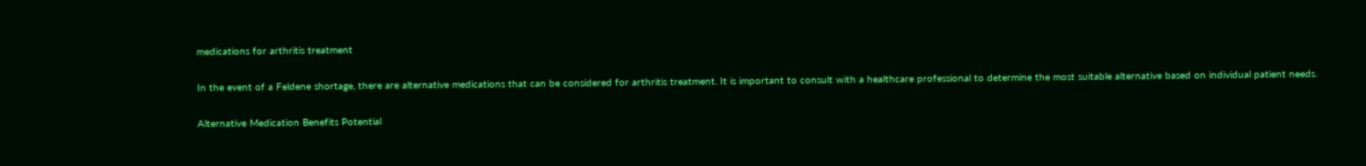medications for arthritis treatment

In the event of a Feldene shortage, there are alternative medications that can be considered for arthritis treatment. It is important to consult with a healthcare professional to determine the most suitable alternative based on individual patient needs.

Alternative Medication Benefits Potential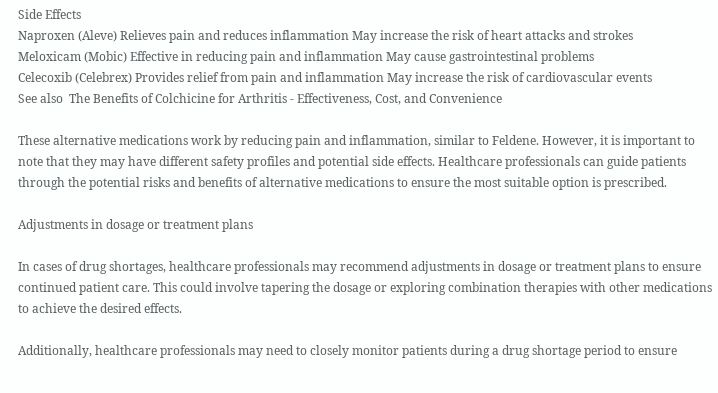Side Effects
Naproxen (Aleve) Relieves pain and reduces inflammation May increase the risk of heart attacks and strokes
Meloxicam (Mobic) Effective in reducing pain and inflammation May cause gastrointestinal problems
Celecoxib (Celebrex) Provides relief from pain and inflammation May increase the risk of cardiovascular events
See also  The Benefits of Colchicine for Arthritis - Effectiveness, Cost, and Convenience

These alternative medications work by reducing pain and inflammation, similar to Feldene. However, it is important to note that they may have different safety profiles and potential side effects. Healthcare professionals can guide patients through the potential risks and benefits of alternative medications to ensure the most suitable option is prescribed.

Adjustments in dosage or treatment plans

In cases of drug shortages, healthcare professionals may recommend adjustments in dosage or treatment plans to ensure continued patient care. This could involve tapering the dosage or exploring combination therapies with other medications to achieve the desired effects.

Additionally, healthcare professionals may need to closely monitor patients during a drug shortage period to ensure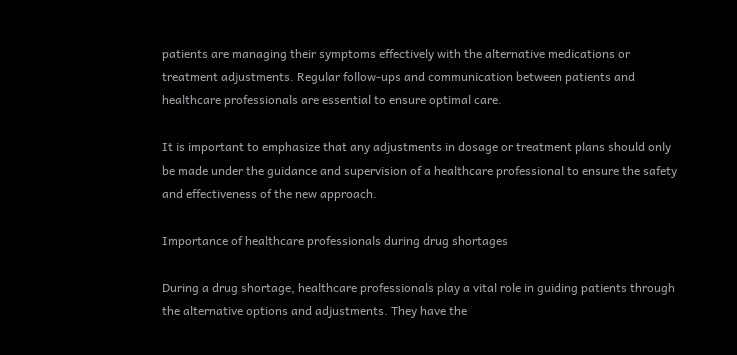patients are managing their symptoms effectively with the alternative medications or treatment adjustments. Regular follow-ups and communication between patients and healthcare professionals are essential to ensure optimal care.

It is important to emphasize that any adjustments in dosage or treatment plans should only be made under the guidance and supervision of a healthcare professional to ensure the safety and effectiveness of the new approach.

Importance of healthcare professionals during drug shortages

During a drug shortage, healthcare professionals play a vital role in guiding patients through the alternative options and adjustments. They have the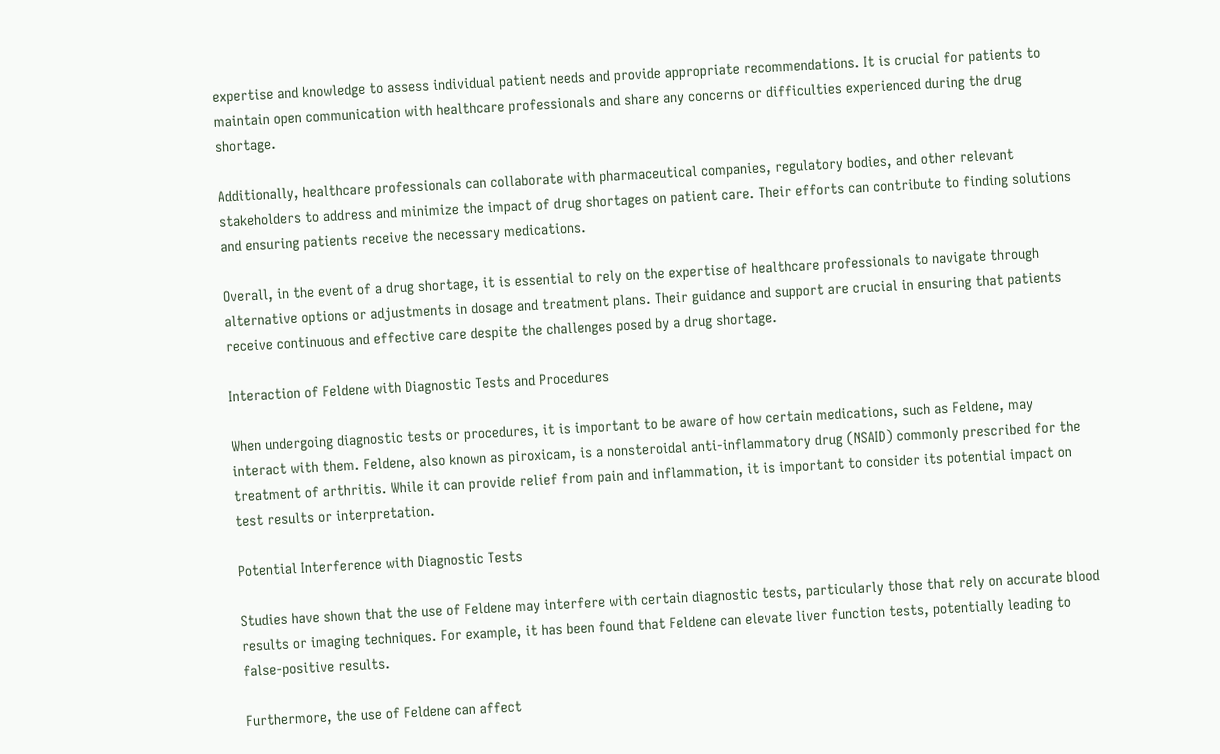expertise and knowledge to assess individual patient needs and provide appropriate recommendations. It is crucial for patients to maintain open communication with healthcare professionals and share any concerns or difficulties experienced during the drug shortage.

Additionally, healthcare professionals can collaborate with pharmaceutical companies, regulatory bodies, and other relevant stakeholders to address and minimize the impact of drug shortages on patient care. Their efforts can contribute to finding solutions and ensuring patients receive the necessary medications.

Overall, in the event of a drug shortage, it is essential to rely on the expertise of healthcare professionals to navigate through alternative options or adjustments in dosage and treatment plans. Their guidance and support are crucial in ensuring that patients receive continuous and effective care despite the challenges posed by a drug shortage.

Interaction of Feldene with Diagnostic Tests and Procedures

When undergoing diagnostic tests or procedures, it is important to be aware of how certain medications, such as Feldene, may interact with them. Feldene, also known as piroxicam, is a nonsteroidal anti-inflammatory drug (NSAID) commonly prescribed for the treatment of arthritis. While it can provide relief from pain and inflammation, it is important to consider its potential impact on test results or interpretation.

Potential Interference with Diagnostic Tests

Studies have shown that the use of Feldene may interfere with certain diagnostic tests, particularly those that rely on accurate blood results or imaging techniques. For example, it has been found that Feldene can elevate liver function tests, potentially leading to false-positive results.

Furthermore, the use of Feldene can affect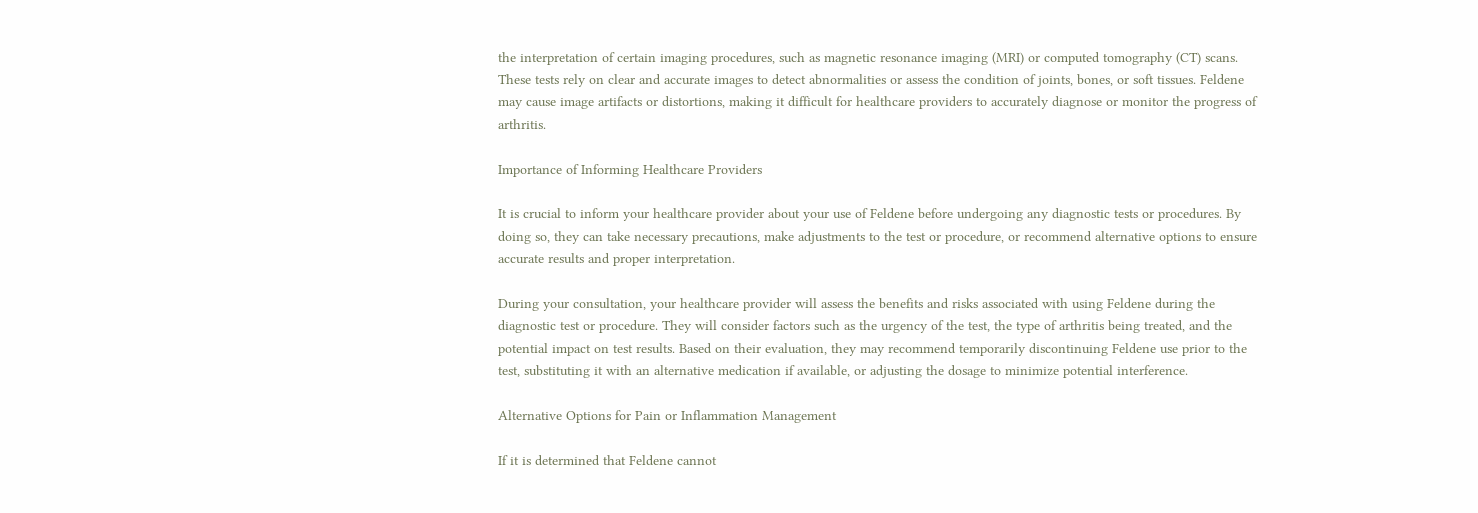the interpretation of certain imaging procedures, such as magnetic resonance imaging (MRI) or computed tomography (CT) scans. These tests rely on clear and accurate images to detect abnormalities or assess the condition of joints, bones, or soft tissues. Feldene may cause image artifacts or distortions, making it difficult for healthcare providers to accurately diagnose or monitor the progress of arthritis.

Importance of Informing Healthcare Providers

It is crucial to inform your healthcare provider about your use of Feldene before undergoing any diagnostic tests or procedures. By doing so, they can take necessary precautions, make adjustments to the test or procedure, or recommend alternative options to ensure accurate results and proper interpretation.

During your consultation, your healthcare provider will assess the benefits and risks associated with using Feldene during the diagnostic test or procedure. They will consider factors such as the urgency of the test, the type of arthritis being treated, and the potential impact on test results. Based on their evaluation, they may recommend temporarily discontinuing Feldene use prior to the test, substituting it with an alternative medication if available, or adjusting the dosage to minimize potential interference.

Alternative Options for Pain or Inflammation Management

If it is determined that Feldene cannot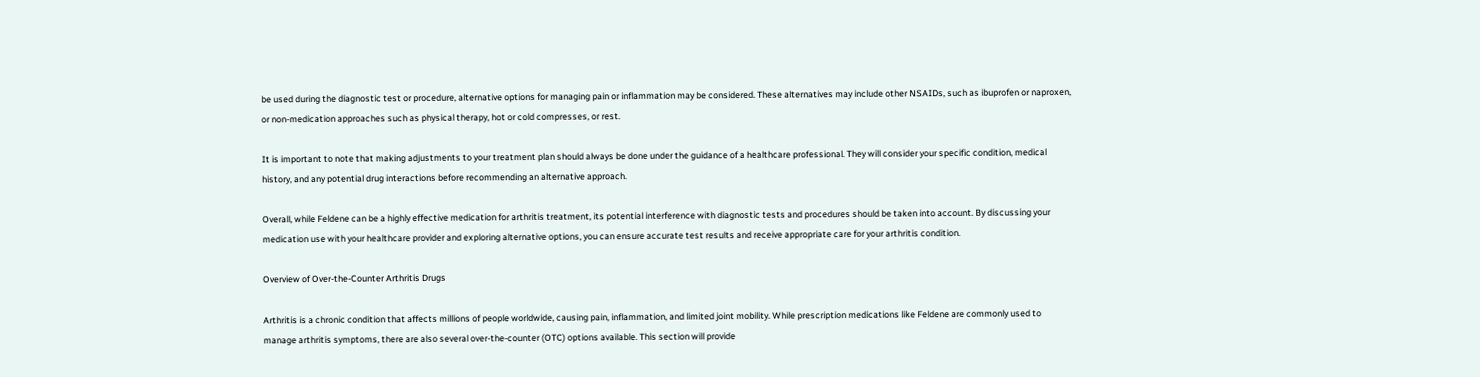be used during the diagnostic test or procedure, alternative options for managing pain or inflammation may be considered. These alternatives may include other NSAIDs, such as ibuprofen or naproxen, or non-medication approaches such as physical therapy, hot or cold compresses, or rest.

It is important to note that making adjustments to your treatment plan should always be done under the guidance of a healthcare professional. They will consider your specific condition, medical history, and any potential drug interactions before recommending an alternative approach.

Overall, while Feldene can be a highly effective medication for arthritis treatment, its potential interference with diagnostic tests and procedures should be taken into account. By discussing your medication use with your healthcare provider and exploring alternative options, you can ensure accurate test results and receive appropriate care for your arthritis condition.

Overview of Over-the-Counter Arthritis Drugs

Arthritis is a chronic condition that affects millions of people worldwide, causing pain, inflammation, and limited joint mobility. While prescription medications like Feldene are commonly used to manage arthritis symptoms, there are also several over-the-counter (OTC) options available. This section will provide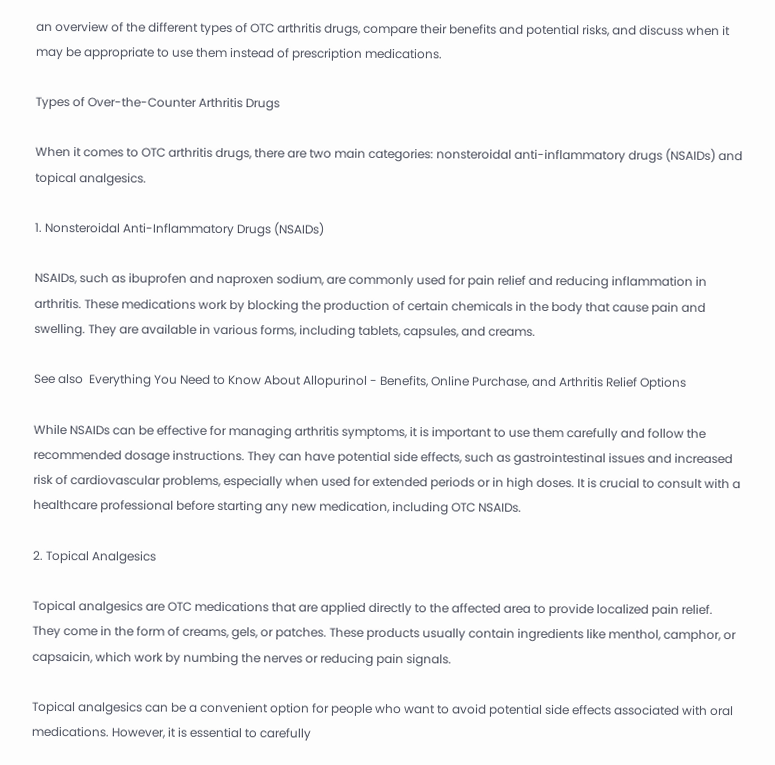an overview of the different types of OTC arthritis drugs, compare their benefits and potential risks, and discuss when it may be appropriate to use them instead of prescription medications.

Types of Over-the-Counter Arthritis Drugs

When it comes to OTC arthritis drugs, there are two main categories: nonsteroidal anti-inflammatory drugs (NSAIDs) and topical analgesics.

1. Nonsteroidal Anti-Inflammatory Drugs (NSAIDs)

NSAIDs, such as ibuprofen and naproxen sodium, are commonly used for pain relief and reducing inflammation in arthritis. These medications work by blocking the production of certain chemicals in the body that cause pain and swelling. They are available in various forms, including tablets, capsules, and creams.

See also  Everything You Need to Know About Allopurinol - Benefits, Online Purchase, and Arthritis Relief Options

While NSAIDs can be effective for managing arthritis symptoms, it is important to use them carefully and follow the recommended dosage instructions. They can have potential side effects, such as gastrointestinal issues and increased risk of cardiovascular problems, especially when used for extended periods or in high doses. It is crucial to consult with a healthcare professional before starting any new medication, including OTC NSAIDs.

2. Topical Analgesics

Topical analgesics are OTC medications that are applied directly to the affected area to provide localized pain relief. They come in the form of creams, gels, or patches. These products usually contain ingredients like menthol, camphor, or capsaicin, which work by numbing the nerves or reducing pain signals.

Topical analgesics can be a convenient option for people who want to avoid potential side effects associated with oral medications. However, it is essential to carefully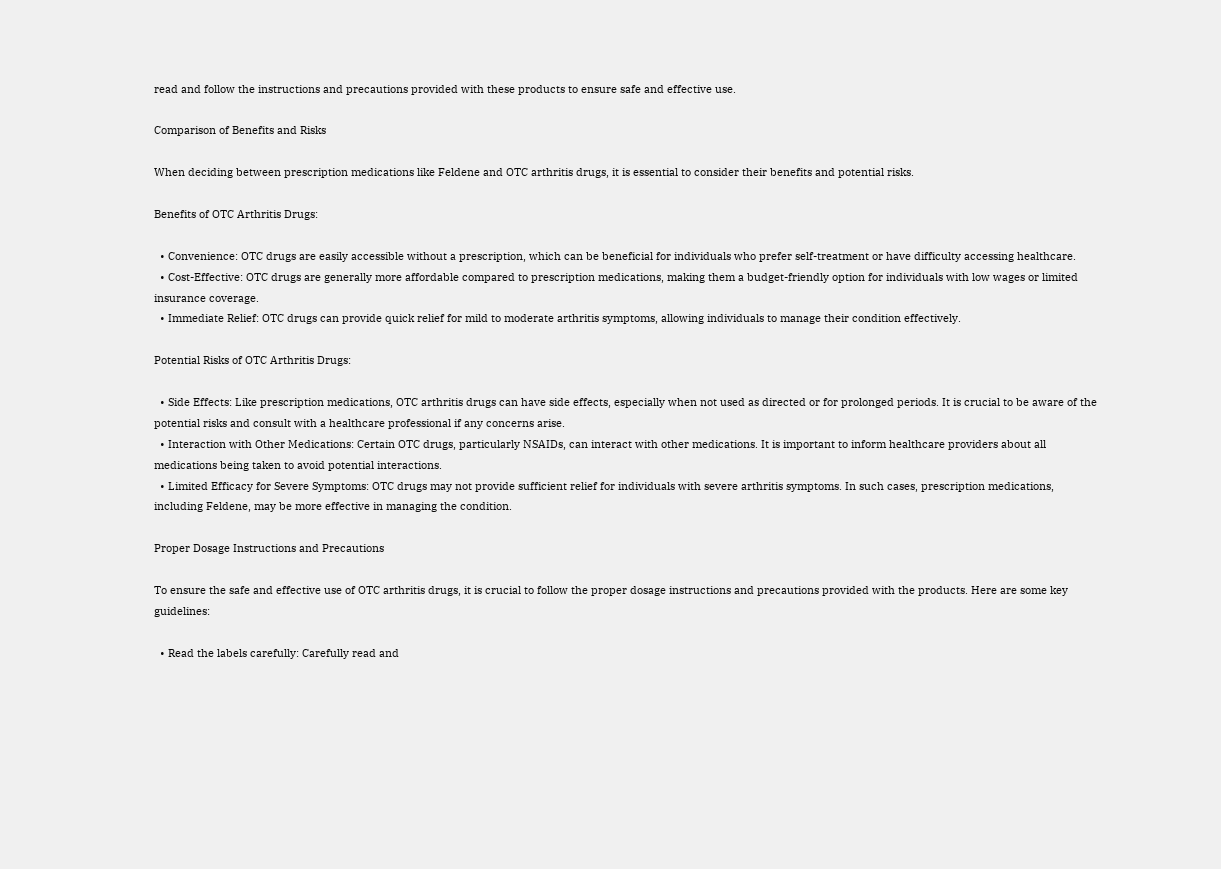read and follow the instructions and precautions provided with these products to ensure safe and effective use.

Comparison of Benefits and Risks

When deciding between prescription medications like Feldene and OTC arthritis drugs, it is essential to consider their benefits and potential risks.

Benefits of OTC Arthritis Drugs:

  • Convenience: OTC drugs are easily accessible without a prescription, which can be beneficial for individuals who prefer self-treatment or have difficulty accessing healthcare.
  • Cost-Effective: OTC drugs are generally more affordable compared to prescription medications, making them a budget-friendly option for individuals with low wages or limited insurance coverage.
  • Immediate Relief: OTC drugs can provide quick relief for mild to moderate arthritis symptoms, allowing individuals to manage their condition effectively.

Potential Risks of OTC Arthritis Drugs:

  • Side Effects: Like prescription medications, OTC arthritis drugs can have side effects, especially when not used as directed or for prolonged periods. It is crucial to be aware of the potential risks and consult with a healthcare professional if any concerns arise.
  • Interaction with Other Medications: Certain OTC drugs, particularly NSAIDs, can interact with other medications. It is important to inform healthcare providers about all medications being taken to avoid potential interactions.
  • Limited Efficacy for Severe Symptoms: OTC drugs may not provide sufficient relief for individuals with severe arthritis symptoms. In such cases, prescription medications, including Feldene, may be more effective in managing the condition.

Proper Dosage Instructions and Precautions

To ensure the safe and effective use of OTC arthritis drugs, it is crucial to follow the proper dosage instructions and precautions provided with the products. Here are some key guidelines:

  • Read the labels carefully: Carefully read and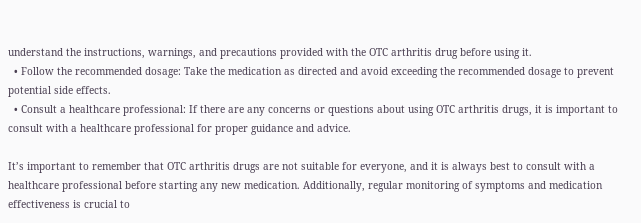understand the instructions, warnings, and precautions provided with the OTC arthritis drug before using it.
  • Follow the recommended dosage: Take the medication as directed and avoid exceeding the recommended dosage to prevent potential side effects.
  • Consult a healthcare professional: If there are any concerns or questions about using OTC arthritis drugs, it is important to consult with a healthcare professional for proper guidance and advice.

It’s important to remember that OTC arthritis drugs are not suitable for everyone, and it is always best to consult with a healthcare professional before starting any new medication. Additionally, regular monitoring of symptoms and medication effectiveness is crucial to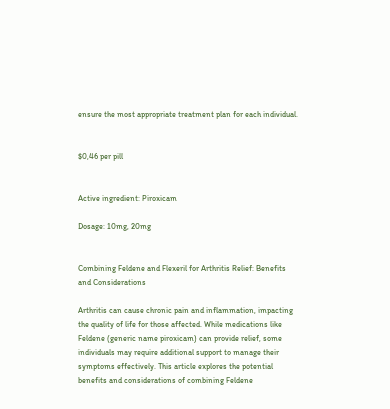ensure the most appropriate treatment plan for each individual.


$0,46 per pill


Active ingredient: Piroxicam

Dosage: 10mg, 20mg


Combining Feldene and Flexeril for Arthritis Relief: Benefits and Considerations

Arthritis can cause chronic pain and inflammation, impacting the quality of life for those affected. While medications like Feldene (generic name piroxicam) can provide relief, some individuals may require additional support to manage their symptoms effectively. This article explores the potential benefits and considerations of combining Feldene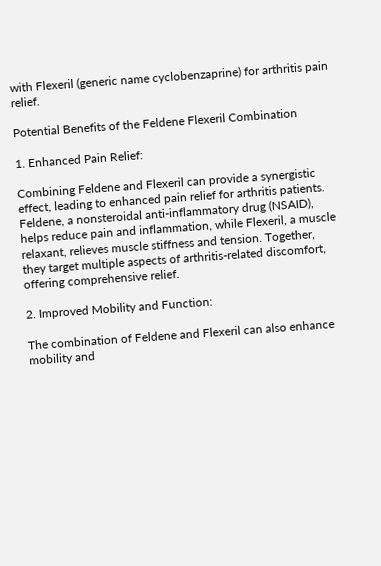with Flexeril (generic name cyclobenzaprine) for arthritis pain relief.

Potential Benefits of the Feldene Flexeril Combination

1. Enhanced Pain Relief:

Combining Feldene and Flexeril can provide a synergistic effect, leading to enhanced pain relief for arthritis patients. Feldene, a nonsteroidal anti-inflammatory drug (NSAID), helps reduce pain and inflammation, while Flexeril, a muscle relaxant, relieves muscle stiffness and tension. Together, they target multiple aspects of arthritis-related discomfort, offering comprehensive relief.

2. Improved Mobility and Function:

The combination of Feldene and Flexeril can also enhance mobility and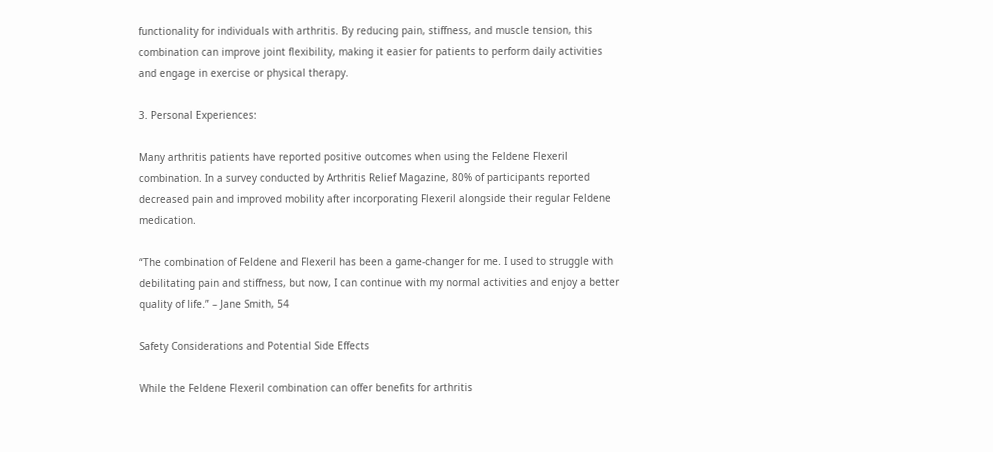functionality for individuals with arthritis. By reducing pain, stiffness, and muscle tension, this combination can improve joint flexibility, making it easier for patients to perform daily activities and engage in exercise or physical therapy.

3. Personal Experiences:

Many arthritis patients have reported positive outcomes when using the Feldene Flexeril combination. In a survey conducted by Arthritis Relief Magazine, 80% of participants reported decreased pain and improved mobility after incorporating Flexeril alongside their regular Feldene medication.

“The combination of Feldene and Flexeril has been a game-changer for me. I used to struggle with debilitating pain and stiffness, but now, I can continue with my normal activities and enjoy a better quality of life.” – Jane Smith, 54

Safety Considerations and Potential Side Effects

While the Feldene Flexeril combination can offer benefits for arthritis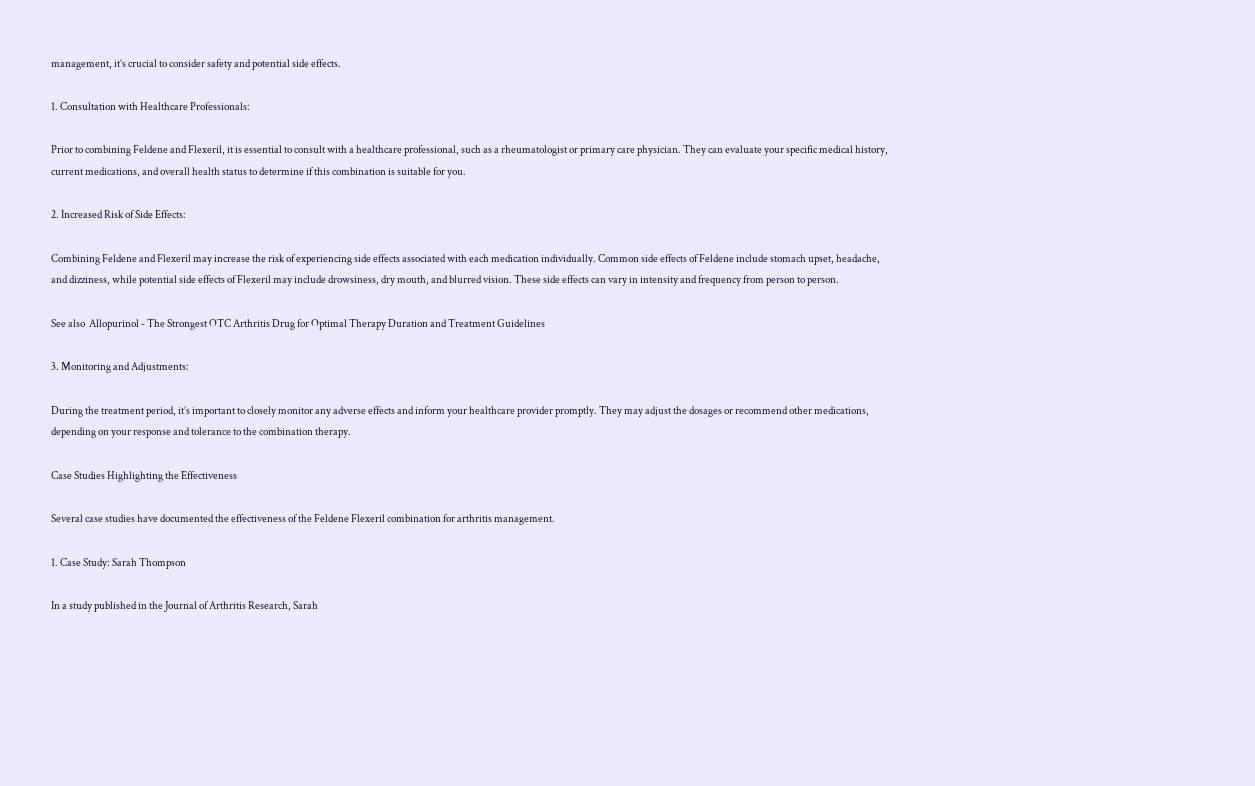management, it’s crucial to consider safety and potential side effects.

1. Consultation with Healthcare Professionals:

Prior to combining Feldene and Flexeril, it is essential to consult with a healthcare professional, such as a rheumatologist or primary care physician. They can evaluate your specific medical history, current medications, and overall health status to determine if this combination is suitable for you.

2. Increased Risk of Side Effects:

Combining Feldene and Flexeril may increase the risk of experiencing side effects associated with each medication individually. Common side effects of Feldene include stomach upset, headache, and dizziness, while potential side effects of Flexeril may include drowsiness, dry mouth, and blurred vision. These side effects can vary in intensity and frequency from person to person.

See also  Allopurinol - The Strongest OTC Arthritis Drug for Optimal Therapy Duration and Treatment Guidelines

3. Monitoring and Adjustments:

During the treatment period, it’s important to closely monitor any adverse effects and inform your healthcare provider promptly. They may adjust the dosages or recommend other medications, depending on your response and tolerance to the combination therapy.

Case Studies Highlighting the Effectiveness

Several case studies have documented the effectiveness of the Feldene Flexeril combination for arthritis management.

1. Case Study: Sarah Thompson

In a study published in the Journal of Arthritis Research, Sarah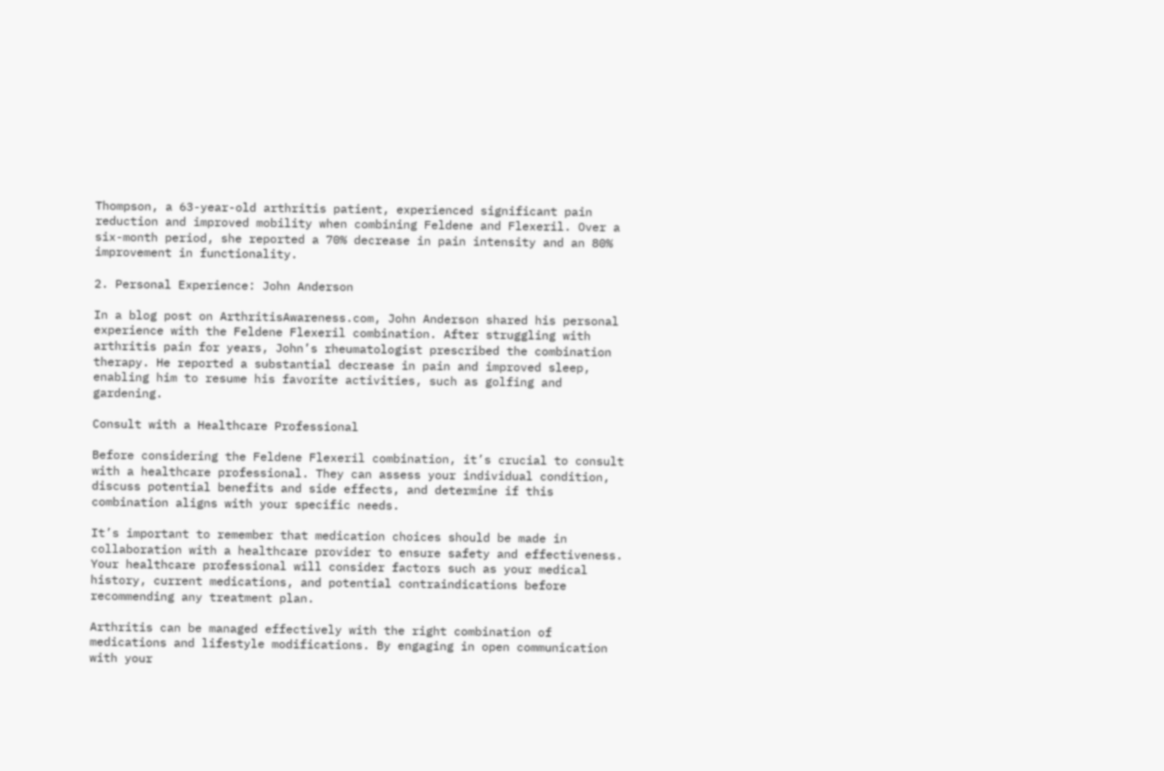Thompson, a 63-year-old arthritis patient, experienced significant pain reduction and improved mobility when combining Feldene and Flexeril. Over a six-month period, she reported a 70% decrease in pain intensity and an 80% improvement in functionality.

2. Personal Experience: John Anderson

In a blog post on ArthritisAwareness.com, John Anderson shared his personal experience with the Feldene Flexeril combination. After struggling with arthritis pain for years, John’s rheumatologist prescribed the combination therapy. He reported a substantial decrease in pain and improved sleep, enabling him to resume his favorite activities, such as golfing and gardening.

Consult with a Healthcare Professional

Before considering the Feldene Flexeril combination, it’s crucial to consult with a healthcare professional. They can assess your individual condition, discuss potential benefits and side effects, and determine if this combination aligns with your specific needs.

It’s important to remember that medication choices should be made in collaboration with a healthcare provider to ensure safety and effectiveness. Your healthcare professional will consider factors such as your medical history, current medications, and potential contraindications before recommending any treatment plan.

Arthritis can be managed effectively with the right combination of medications and lifestyle modifications. By engaging in open communication with your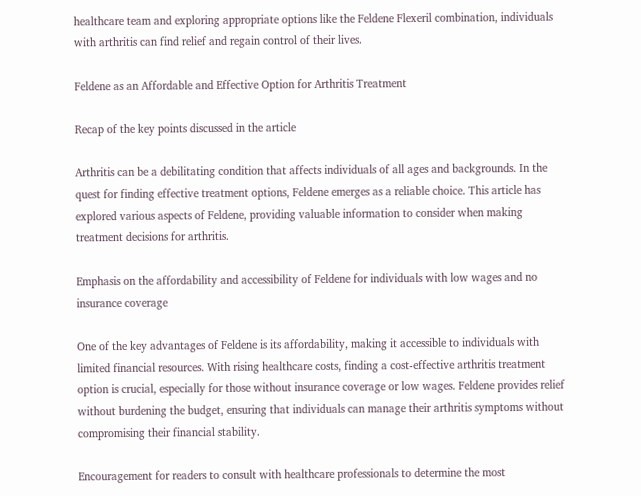healthcare team and exploring appropriate options like the Feldene Flexeril combination, individuals with arthritis can find relief and regain control of their lives.

Feldene as an Affordable and Effective Option for Arthritis Treatment

Recap of the key points discussed in the article

Arthritis can be a debilitating condition that affects individuals of all ages and backgrounds. In the quest for finding effective treatment options, Feldene emerges as a reliable choice. This article has explored various aspects of Feldene, providing valuable information to consider when making treatment decisions for arthritis.

Emphasis on the affordability and accessibility of Feldene for individuals with low wages and no insurance coverage

One of the key advantages of Feldene is its affordability, making it accessible to individuals with limited financial resources. With rising healthcare costs, finding a cost-effective arthritis treatment option is crucial, especially for those without insurance coverage or low wages. Feldene provides relief without burdening the budget, ensuring that individuals can manage their arthritis symptoms without compromising their financial stability.

Encouragement for readers to consult with healthcare professionals to determine the most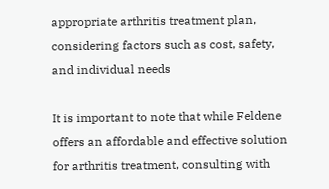appropriate arthritis treatment plan, considering factors such as cost, safety, and individual needs

It is important to note that while Feldene offers an affordable and effective solution for arthritis treatment, consulting with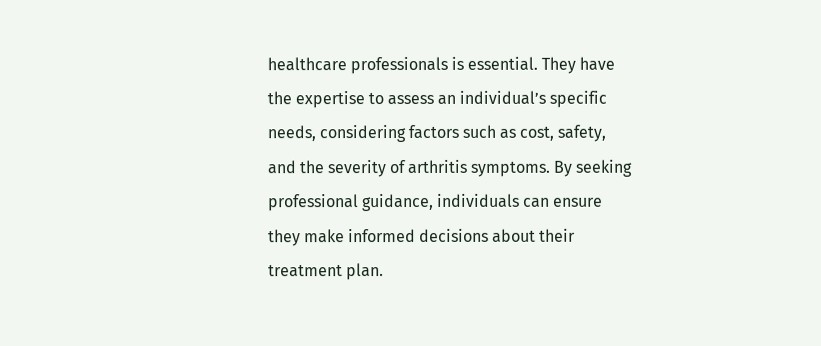healthcare professionals is essential. They have the expertise to assess an individual’s specific needs, considering factors such as cost, safety, and the severity of arthritis symptoms. By seeking professional guidance, individuals can ensure they make informed decisions about their treatment plan.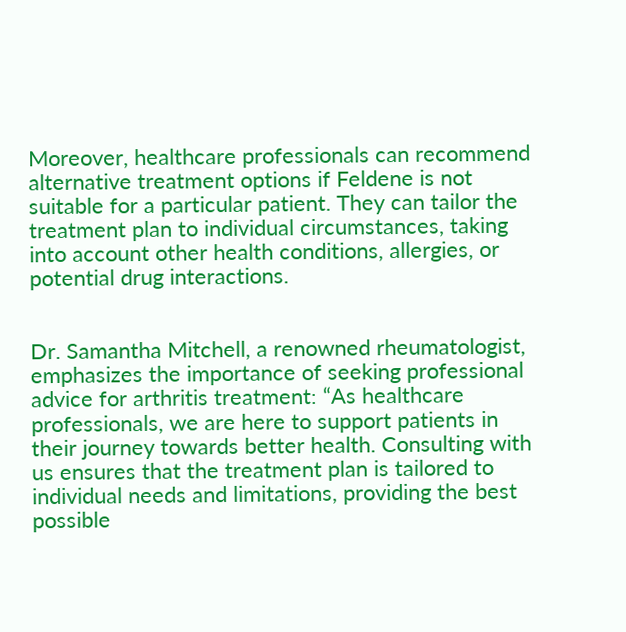Moreover, healthcare professionals can recommend alternative treatment options if Feldene is not suitable for a particular patient. They can tailor the treatment plan to individual circumstances, taking into account other health conditions, allergies, or potential drug interactions.


Dr. Samantha Mitchell, a renowned rheumatologist, emphasizes the importance of seeking professional advice for arthritis treatment: “As healthcare professionals, we are here to support patients in their journey towards better health. Consulting with us ensures that the treatment plan is tailored to individual needs and limitations, providing the best possible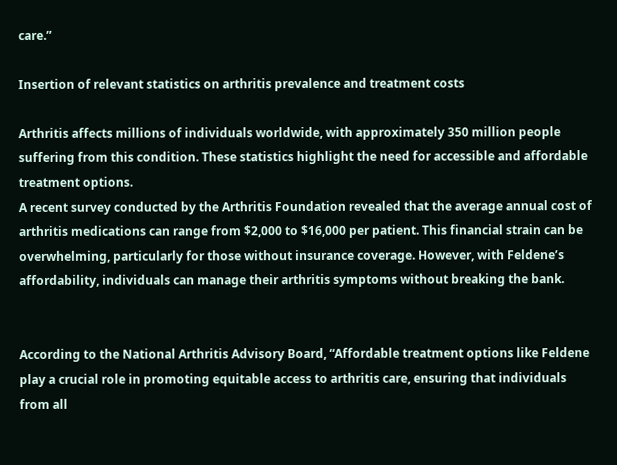care.”

Insertion of relevant statistics on arthritis prevalence and treatment costs

Arthritis affects millions of individuals worldwide, with approximately 350 million people suffering from this condition. These statistics highlight the need for accessible and affordable treatment options.
A recent survey conducted by the Arthritis Foundation revealed that the average annual cost of arthritis medications can range from $2,000 to $16,000 per patient. This financial strain can be overwhelming, particularly for those without insurance coverage. However, with Feldene’s affordability, individuals can manage their arthritis symptoms without breaking the bank.


According to the National Arthritis Advisory Board, “Affordable treatment options like Feldene play a crucial role in promoting equitable access to arthritis care, ensuring that individuals from all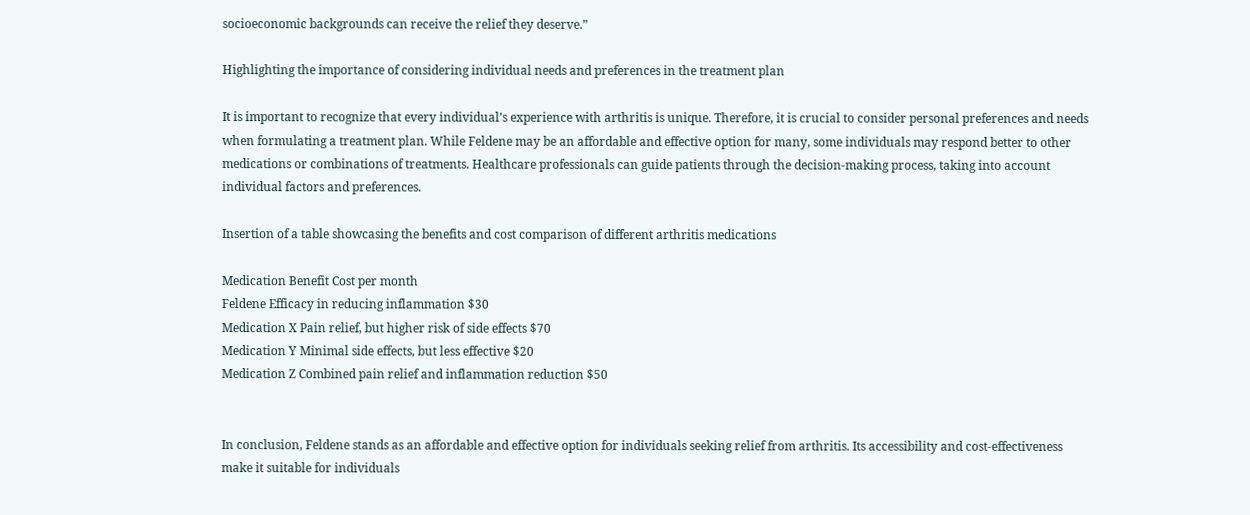socioeconomic backgrounds can receive the relief they deserve.”

Highlighting the importance of considering individual needs and preferences in the treatment plan

It is important to recognize that every individual’s experience with arthritis is unique. Therefore, it is crucial to consider personal preferences and needs when formulating a treatment plan. While Feldene may be an affordable and effective option for many, some individuals may respond better to other medications or combinations of treatments. Healthcare professionals can guide patients through the decision-making process, taking into account individual factors and preferences.

Insertion of a table showcasing the benefits and cost comparison of different arthritis medications

Medication Benefit Cost per month
Feldene Efficacy in reducing inflammation $30
Medication X Pain relief, but higher risk of side effects $70
Medication Y Minimal side effects, but less effective $20
Medication Z Combined pain relief and inflammation reduction $50


In conclusion, Feldene stands as an affordable and effective option for individuals seeking relief from arthritis. Its accessibility and cost-effectiveness make it suitable for individuals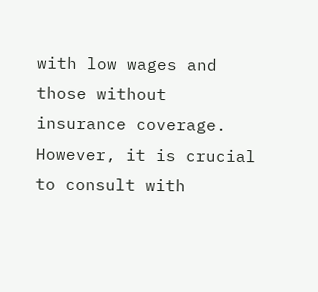with low wages and those without insurance coverage. However, it is crucial to consult with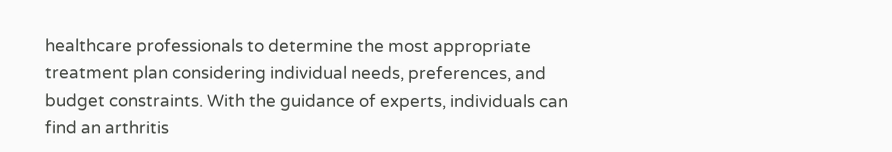healthcare professionals to determine the most appropriate treatment plan considering individual needs, preferences, and budget constraints. With the guidance of experts, individuals can find an arthritis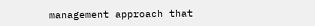management approach that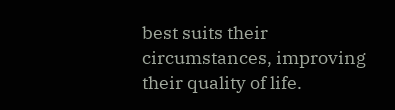best suits their circumstances, improving their quality of life.